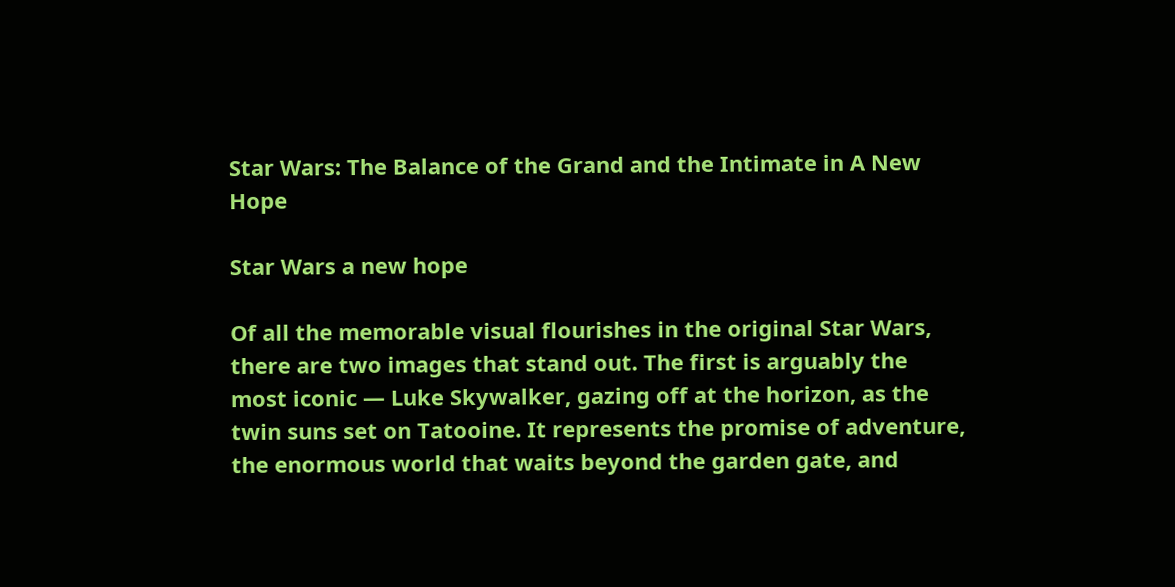Star Wars: The Balance of the Grand and the Intimate in A New Hope

Star Wars a new hope

Of all the memorable visual flourishes in the original Star Wars, there are two images that stand out. The first is arguably the most iconic — Luke Skywalker, gazing off at the horizon, as the twin suns set on Tatooine. It represents the promise of adventure, the enormous world that waits beyond the garden gate, and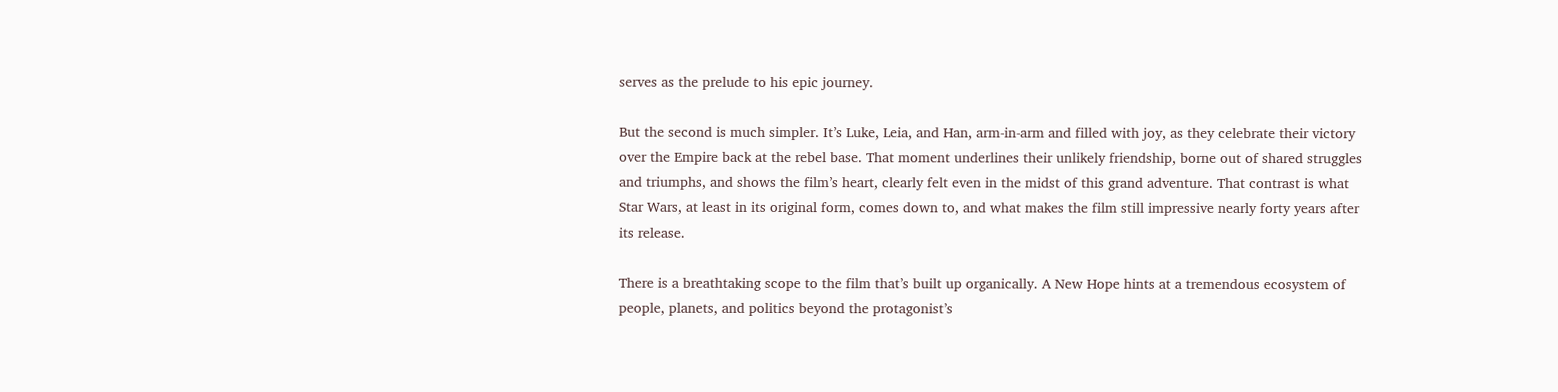serves as the prelude to his epic journey.

But the second is much simpler. It’s Luke, Leia, and Han, arm-in-arm and filled with joy, as they celebrate their victory over the Empire back at the rebel base. That moment underlines their unlikely friendship, borne out of shared struggles and triumphs, and shows the film’s heart, clearly felt even in the midst of this grand adventure. That contrast is what Star Wars, at least in its original form, comes down to, and what makes the film still impressive nearly forty years after its release.

There is a breathtaking scope to the film that’s built up organically. A New Hope hints at a tremendous ecosystem of people, planets, and politics beyond the protagonist’s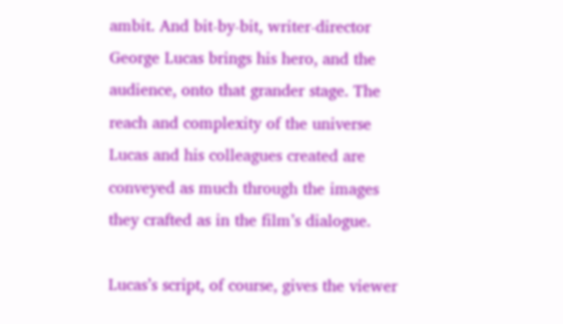ambit. And bit-by-bit, writer-director George Lucas brings his hero, and the audience, onto that grander stage. The reach and complexity of the universe Lucas and his colleagues created are conveyed as much through the images they crafted as in the film’s dialogue.

Lucas’s script, of course, gives the viewer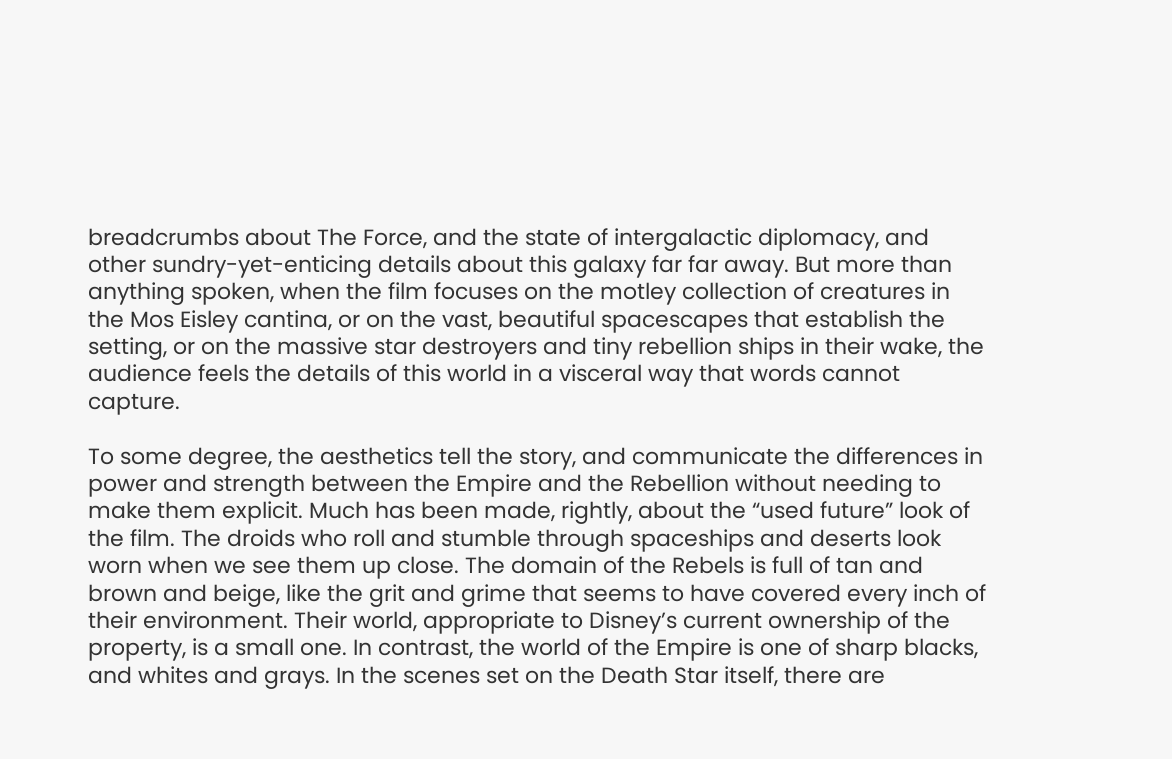breadcrumbs about The Force, and the state of intergalactic diplomacy, and other sundry-yet-enticing details about this galaxy far far away. But more than anything spoken, when the film focuses on the motley collection of creatures in the Mos Eisley cantina, or on the vast, beautiful spacescapes that establish the setting, or on the massive star destroyers and tiny rebellion ships in their wake, the audience feels the details of this world in a visceral way that words cannot capture.

To some degree, the aesthetics tell the story, and communicate the differences in power and strength between the Empire and the Rebellion without needing to make them explicit. Much has been made, rightly, about the “used future” look of the film. The droids who roll and stumble through spaceships and deserts look worn when we see them up close. The domain of the Rebels is full of tan and brown and beige, like the grit and grime that seems to have covered every inch of their environment. Their world, appropriate to Disney’s current ownership of the property, is a small one. In contrast, the world of the Empire is one of sharp blacks, and whites and grays. In the scenes set on the Death Star itself, there are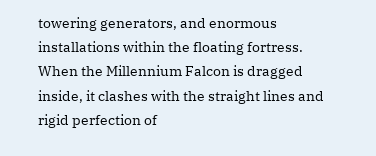towering generators, and enormous installations within the floating fortress. When the Millennium Falcon is dragged inside, it clashes with the straight lines and rigid perfection of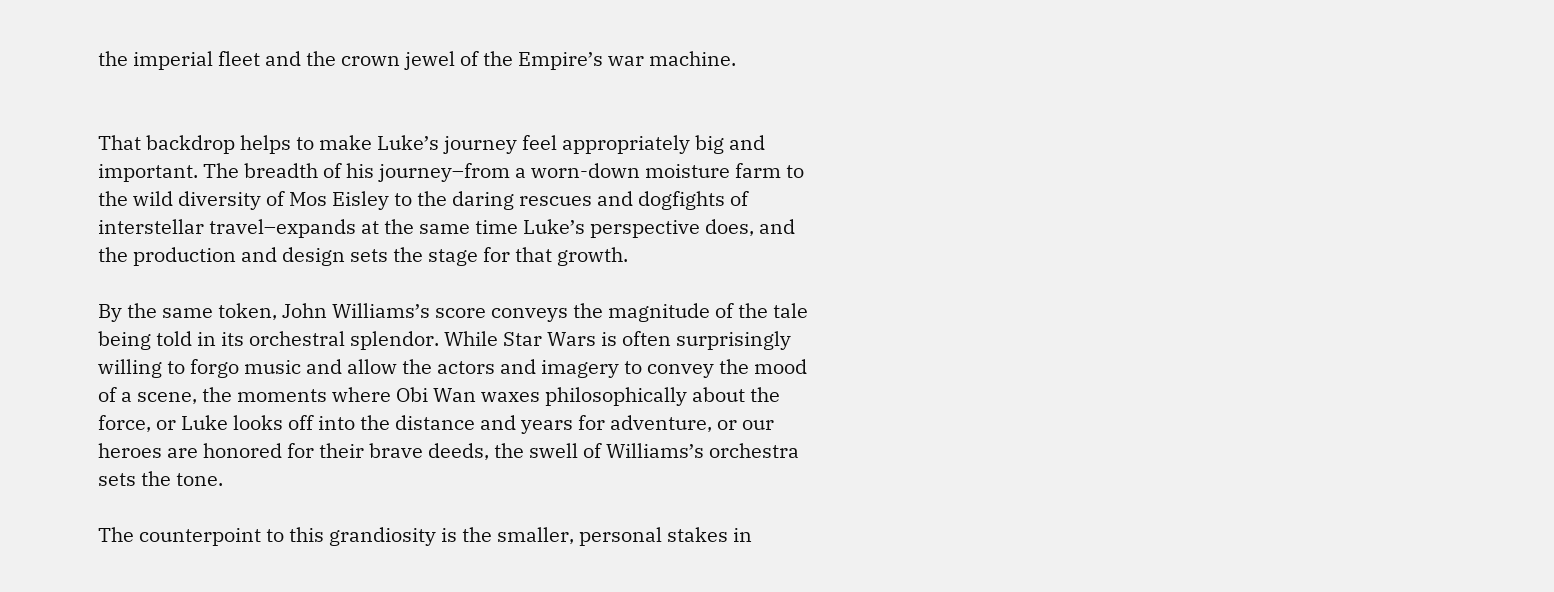the imperial fleet and the crown jewel of the Empire’s war machine.


That backdrop helps to make Luke’s journey feel appropriately big and important. The breadth of his journey–from a worn-down moisture farm to the wild diversity of Mos Eisley to the daring rescues and dogfights of interstellar travel–expands at the same time Luke’s perspective does, and the production and design sets the stage for that growth.

By the same token, John Williams’s score conveys the magnitude of the tale being told in its orchestral splendor. While Star Wars is often surprisingly willing to forgo music and allow the actors and imagery to convey the mood of a scene, the moments where Obi Wan waxes philosophically about the force, or Luke looks off into the distance and years for adventure, or our heroes are honored for their brave deeds, the swell of Williams’s orchestra sets the tone.

The counterpoint to this grandiosity is the smaller, personal stakes in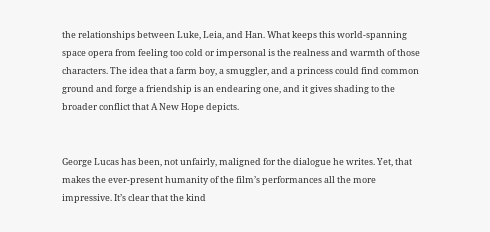the relationships between Luke, Leia, and Han. What keeps this world-spanning space opera from feeling too cold or impersonal is the realness and warmth of those characters. The idea that a farm boy, a smuggler, and a princess could find common ground and forge a friendship is an endearing one, and it gives shading to the broader conflict that A New Hope depicts.


George Lucas has been, not unfairly, maligned for the dialogue he writes. Yet, that makes the ever-present humanity of the film’s performances all the more impressive. It’s clear that the kind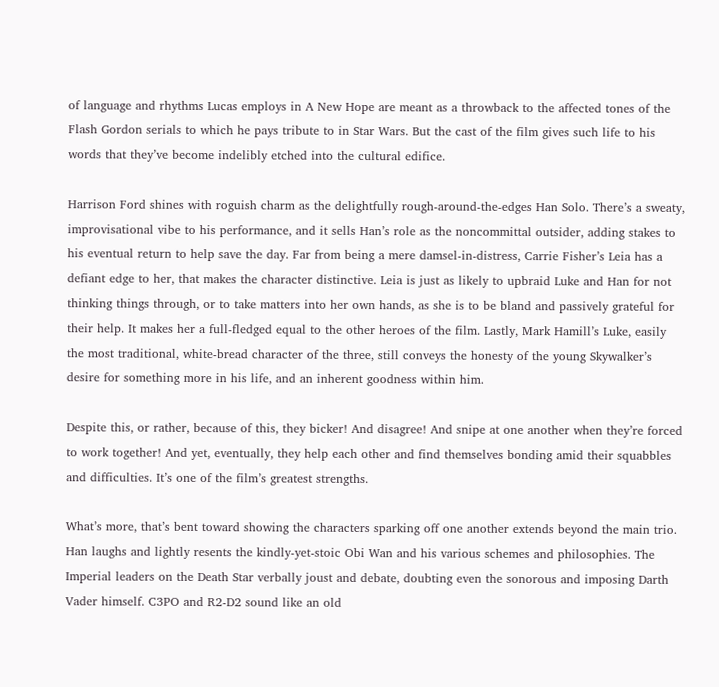of language and rhythms Lucas employs in A New Hope are meant as a throwback to the affected tones of the Flash Gordon serials to which he pays tribute to in Star Wars. But the cast of the film gives such life to his words that they’ve become indelibly etched into the cultural edifice.

Harrison Ford shines with roguish charm as the delightfully rough-around-the-edges Han Solo. There’s a sweaty, improvisational vibe to his performance, and it sells Han’s role as the noncommittal outsider, adding stakes to his eventual return to help save the day. Far from being a mere damsel-in-distress, Carrie Fisher’s Leia has a defiant edge to her, that makes the character distinctive. Leia is just as likely to upbraid Luke and Han for not thinking things through, or to take matters into her own hands, as she is to be bland and passively grateful for their help. It makes her a full-fledged equal to the other heroes of the film. Lastly, Mark Hamill’s Luke, easily the most traditional, white-bread character of the three, still conveys the honesty of the young Skywalker’s desire for something more in his life, and an inherent goodness within him.

Despite this, or rather, because of this, they bicker! And disagree! And snipe at one another when they’re forced to work together! And yet, eventually, they help each other and find themselves bonding amid their squabbles and difficulties. It’s one of the film’s greatest strengths.

What’s more, that’s bent toward showing the characters sparking off one another extends beyond the main trio. Han laughs and lightly resents the kindly-yet-stoic Obi Wan and his various schemes and philosophies. The Imperial leaders on the Death Star verbally joust and debate, doubting even the sonorous and imposing Darth Vader himself. C3PO and R2-D2 sound like an old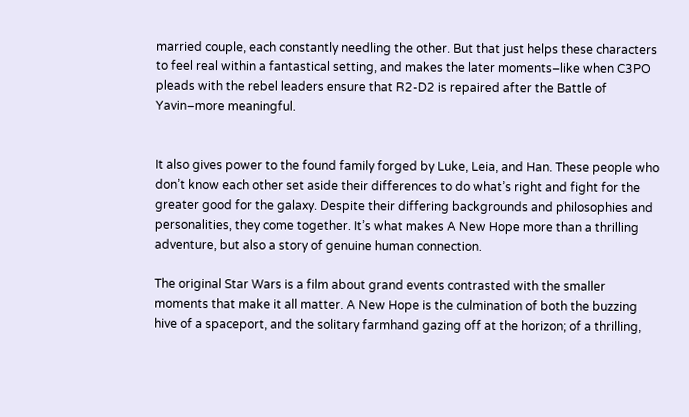married couple, each constantly needling the other. But that just helps these characters to feel real within a fantastical setting, and makes the later moments–like when C3PO pleads with the rebel leaders ensure that R2-D2 is repaired after the Battle of Yavin–more meaningful.


It also gives power to the found family forged by Luke, Leia, and Han. These people who don’t know each other set aside their differences to do what’s right and fight for the greater good for the galaxy. Despite their differing backgrounds and philosophies and personalities, they come together. It’s what makes A New Hope more than a thrilling adventure, but also a story of genuine human connection.

The original Star Wars is a film about grand events contrasted with the smaller moments that make it all matter. A New Hope is the culmination of both the buzzing hive of a spaceport, and the solitary farmhand gazing off at the horizon; of a thrilling,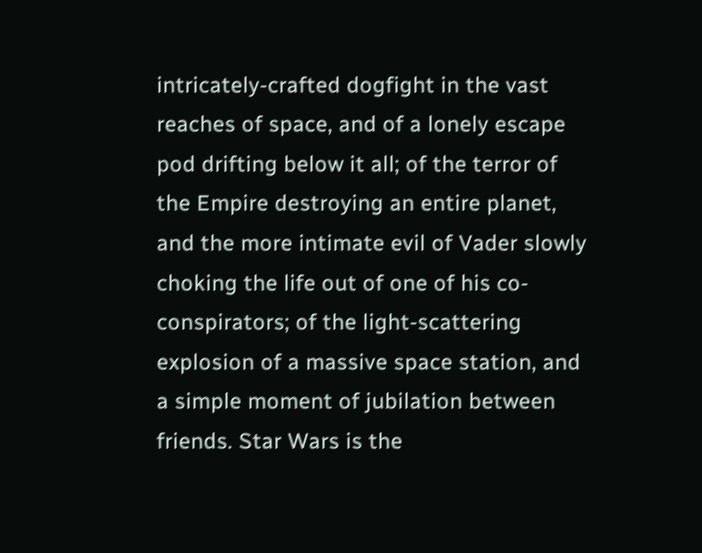intricately-crafted dogfight in the vast reaches of space, and of a lonely escape pod drifting below it all; of the terror of the Empire destroying an entire planet, and the more intimate evil of Vader slowly choking the life out of one of his co-conspirators; of the light-scattering explosion of a massive space station, and a simple moment of jubilation between friends. Star Wars is the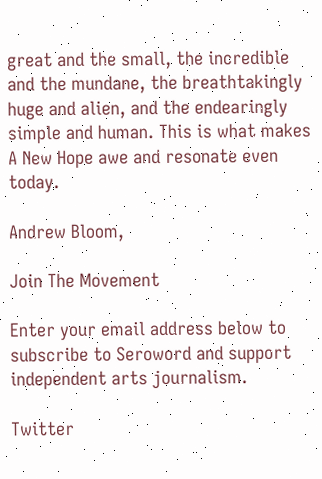great and the small, the incredible and the mundane, the breathtakingly huge and alien, and the endearingly simple and human. This is what makes A New Hope awe and resonate even today.

Andrew Bloom,

Join The Movement

Enter your email address below to subscribe to Seroword and support independent arts journalism.

Twitter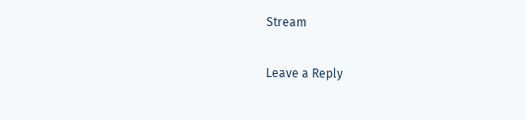Stream

Leave a Reply